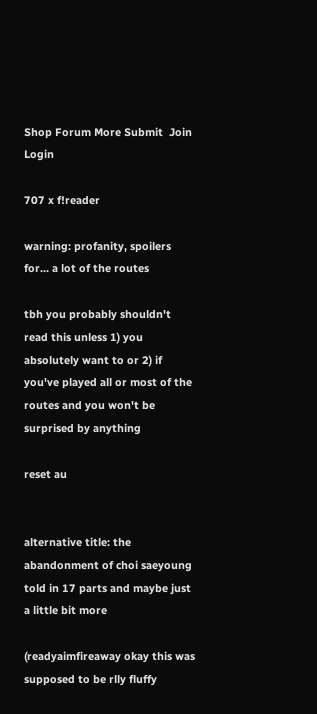Shop Forum More Submit  Join Login

707 x f!reader

warning: profanity, spoilers for... a lot of the routes

tbh you probably shouldn't read this unless 1) you absolutely want to or 2) if you've played all or most of the routes and you won't be surprised by anything

reset au


alternative title: the abandonment of choi saeyoung told in 17 parts and maybe just a little bit more

(readyaimfireaway okay this was supposed to be rlly fluffy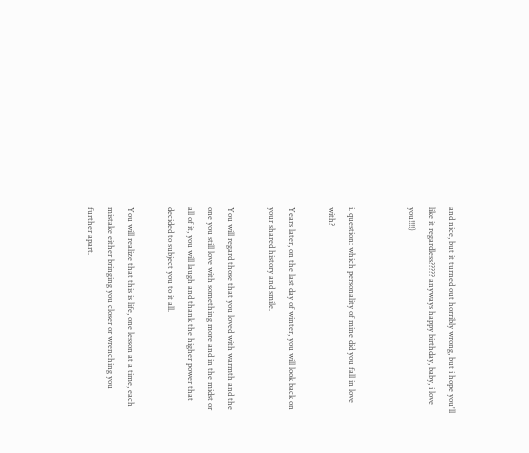and nice, but it turned out horribly wrong, but i hope you'll like it regardless????? anyways happy birthday, baby, i love you!!!!)


i. question: which personality of mine did you fall in love with?

Years later, on the last day of winter, you will look back on your shared history and smile.

You will regard those that you loved with warmth and the one you still love with something more and in the midst or all of it, you will laugh and thank the higher power that decided to subject you to it all.

You will realize that this is life, one lesson at a time, each mistake either bringing you closer or wrenching you further apart.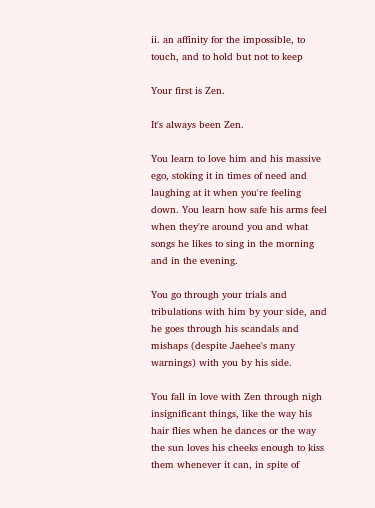ii. an affinity for the impossible, to touch, and to hold but not to keep

Your first is Zen.

It's always been Zen.

You learn to love him and his massive ego, stoking it in times of need and laughing at it when you're feeling down. You learn how safe his arms feel when they're around you and what songs he likes to sing in the morning and in the evening.

You go through your trials and tribulations with him by your side, and he goes through his scandals and mishaps (despite Jaehee's many warnings) with you by his side.

You fall in love with Zen through nigh insignificant things, like the way his hair flies when he dances or the way the sun loves his cheeks enough to kiss them whenever it can, in spite of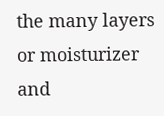the many layers or moisturizer and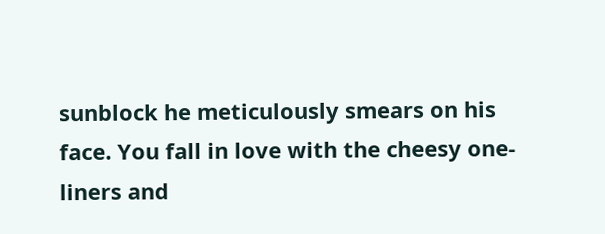sunblock he meticulously smears on his face. You fall in love with the cheesy one-liners and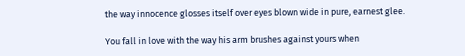the way innocence glosses itself over eyes blown wide in pure, earnest glee.

You fall in love with the way his arm brushes against yours when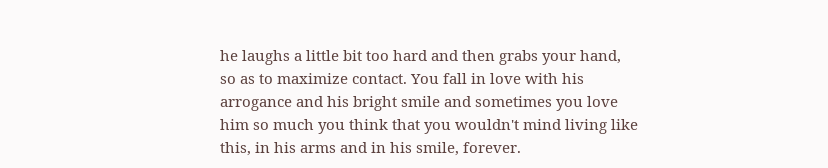he laughs a little bit too hard and then grabs your hand, so as to maximize contact. You fall in love with his arrogance and his bright smile and sometimes you love him so much you think that you wouldn't mind living like this, in his arms and in his smile, forever.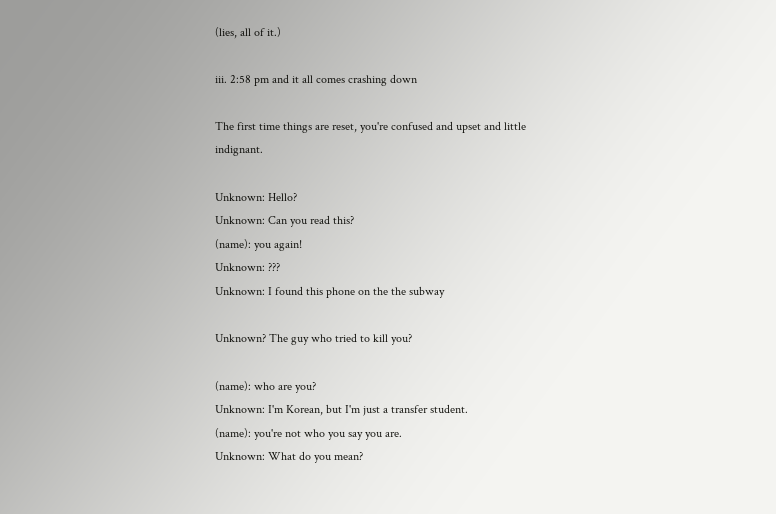(lies, all of it.)

iii. 2:58 pm and it all comes crashing down

The first time things are reset, you're confused and upset and little indignant.

Unknown: Hello?
Unknown: Can you read this?
(name): you again!
Unknown: ???
Unknown: I found this phone on the the subway

Unknown? The guy who tried to kill you?

(name): who are you?
Unknown: I'm Korean, but I'm just a transfer student.
(name): you're not who you say you are.
Unknown: What do you mean?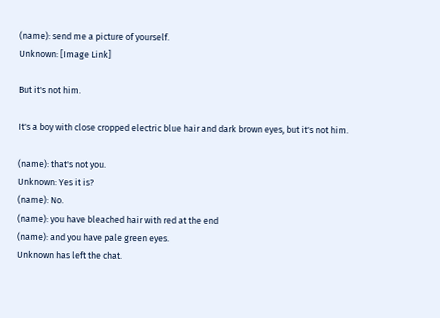(name): send me a picture of yourself.
Unknown: [Image Link]

But it's not him.

It's a boy with close cropped electric blue hair and dark brown eyes, but it's not him.

(name): that's not you.
Unknown: Yes it is?
(name): No.
(name): you have bleached hair with red at the end
(name): and you have pale green eyes.
Unknown has left the chat.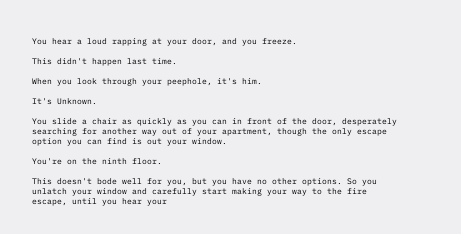You hear a loud rapping at your door, and you freeze.

This didn't happen last time.

When you look through your peephole, it's him.

It's Unknown.

You slide a chair as quickly as you can in front of the door, desperately searching for another way out of your apartment, though the only escape option you can find is out your window.

You're on the ninth floor.

This doesn't bode well for you, but you have no other options. So you unlatch your window and carefully start making your way to the fire escape, until you hear your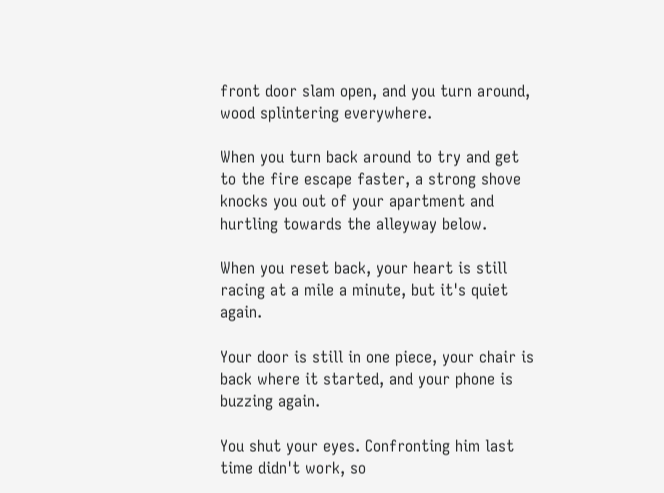front door slam open, and you turn around, wood splintering everywhere.

When you turn back around to try and get to the fire escape faster, a strong shove knocks you out of your apartment and hurtling towards the alleyway below.

When you reset back, your heart is still racing at a mile a minute, but it's quiet again.

Your door is still in one piece, your chair is back where it started, and your phone is buzzing again.

You shut your eyes. Confronting him last time didn't work, so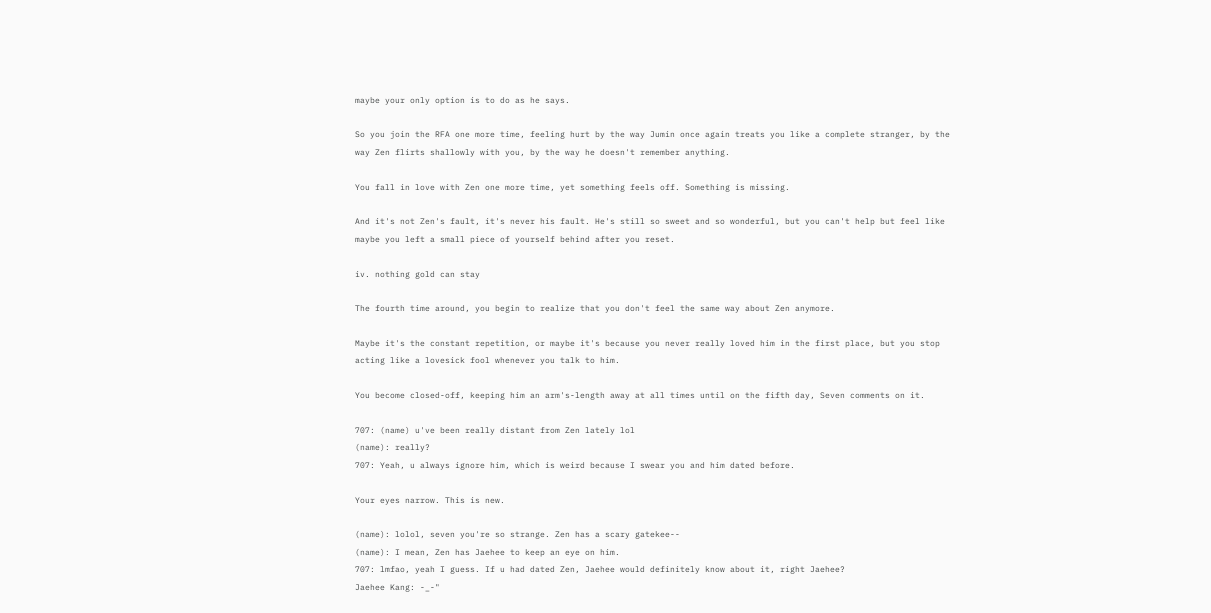maybe your only option is to do as he says.

So you join the RFA one more time, feeling hurt by the way Jumin once again treats you like a complete stranger, by the way Zen flirts shallowly with you, by the way he doesn't remember anything.

You fall in love with Zen one more time, yet something feels off. Something is missing.

And it's not Zen's fault, it's never his fault. He's still so sweet and so wonderful, but you can't help but feel like maybe you left a small piece of yourself behind after you reset.

iv. nothing gold can stay

The fourth time around, you begin to realize that you don't feel the same way about Zen anymore.

Maybe it's the constant repetition, or maybe it's because you never really loved him in the first place, but you stop acting like a lovesick fool whenever you talk to him.

You become closed-off, keeping him an arm's-length away at all times until on the fifth day, Seven comments on it.

707: (name) u've been really distant from Zen lately lol
(name): really?
707: Yeah, u always ignore him, which is weird because I swear you and him dated before.

Your eyes narrow. This is new.

(name): lolol, seven you're so strange. Zen has a scary gatekee--
(name): I mean, Zen has Jaehee to keep an eye on him.
707: lmfao, yeah I guess. If u had dated Zen, Jaehee would definitely know about it, right Jaehee?
Jaehee Kang: -_-"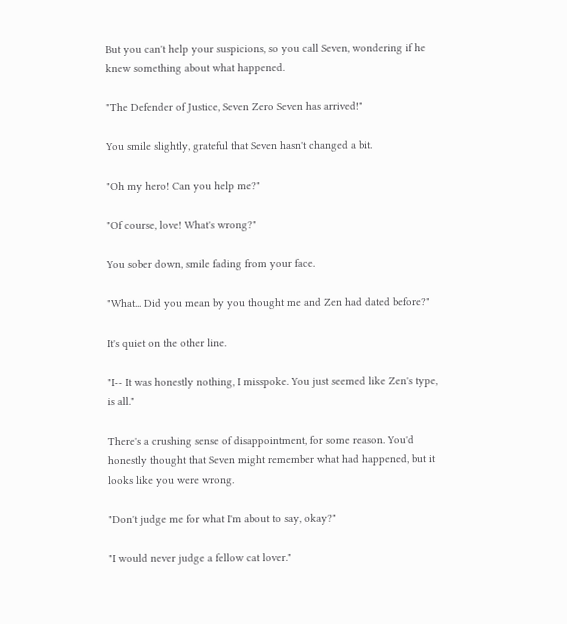But you can't help your suspicions, so you call Seven, wondering if he knew something about what happened.

"The Defender of Justice, Seven Zero Seven has arrived!"

You smile slightly, grateful that Seven hasn't changed a bit.

"Oh my hero! Can you help me?"

"Of course, love! What's wrong?"

You sober down, smile fading from your face.

"What... Did you mean by you thought me and Zen had dated before?"

It's quiet on the other line.

"I-- It was honestly nothing, I misspoke. You just seemed like Zen's type, is all."

There's a crushing sense of disappointment, for some reason. You'd honestly thought that Seven might remember what had happened, but it looks like you were wrong.

"Don't judge me for what I'm about to say, okay?"

"I would never judge a fellow cat lover."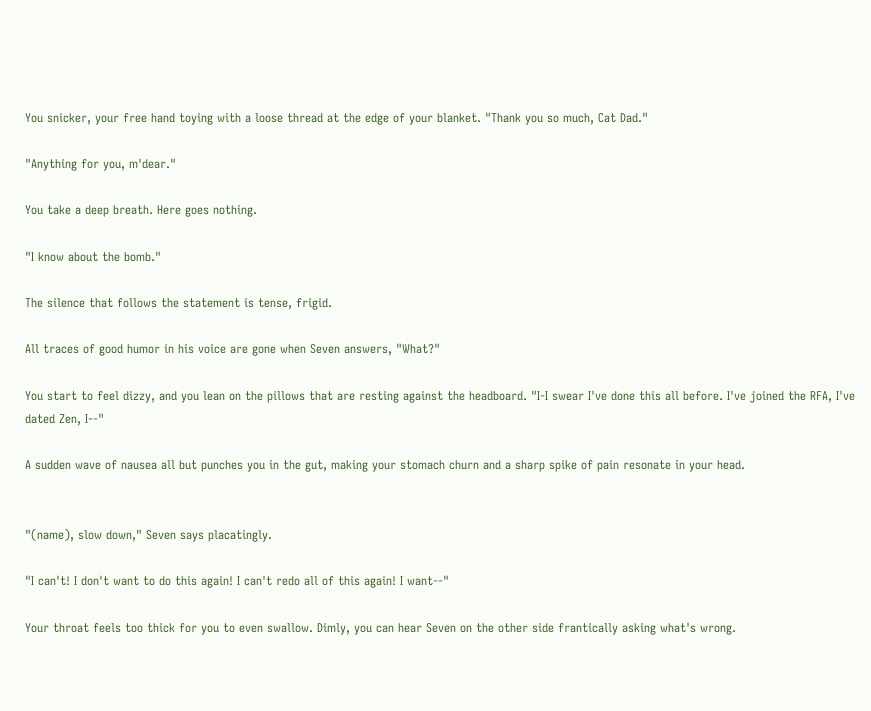You snicker, your free hand toying with a loose thread at the edge of your blanket. "Thank you so much, Cat Dad."

"Anything for you, m'dear."

You take a deep breath. Here goes nothing.

"I know about the bomb."

The silence that follows the statement is tense, frigid.

All traces of good humor in his voice are gone when Seven answers, "What?"

You start to feel dizzy, and you lean on the pillows that are resting against the headboard. "I-I swear I've done this all before. I've joined the RFA, I've dated Zen, I--"

A sudden wave of nausea all but punches you in the gut, making your stomach churn and a sharp spike of pain resonate in your head.


"(name), slow down," Seven says placatingly.

"I can't! I don't want to do this again! I can't redo all of this again! I want--"

Your throat feels too thick for you to even swallow. Dimly, you can hear Seven on the other side frantically asking what's wrong.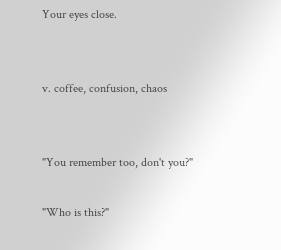Your eyes close.


v. coffee, confusion, chaos


"You remember too, don't you?"

"Who is this?"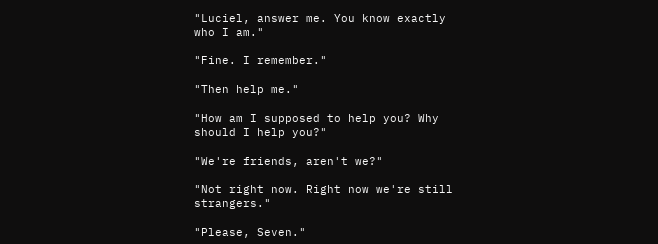"Luciel, answer me. You know exactly who I am."

"Fine. I remember."

"Then help me."

"How am I supposed to help you? Why should I help you?"

"We're friends, aren't we?"

"Not right now. Right now we're still strangers."

"Please, Seven."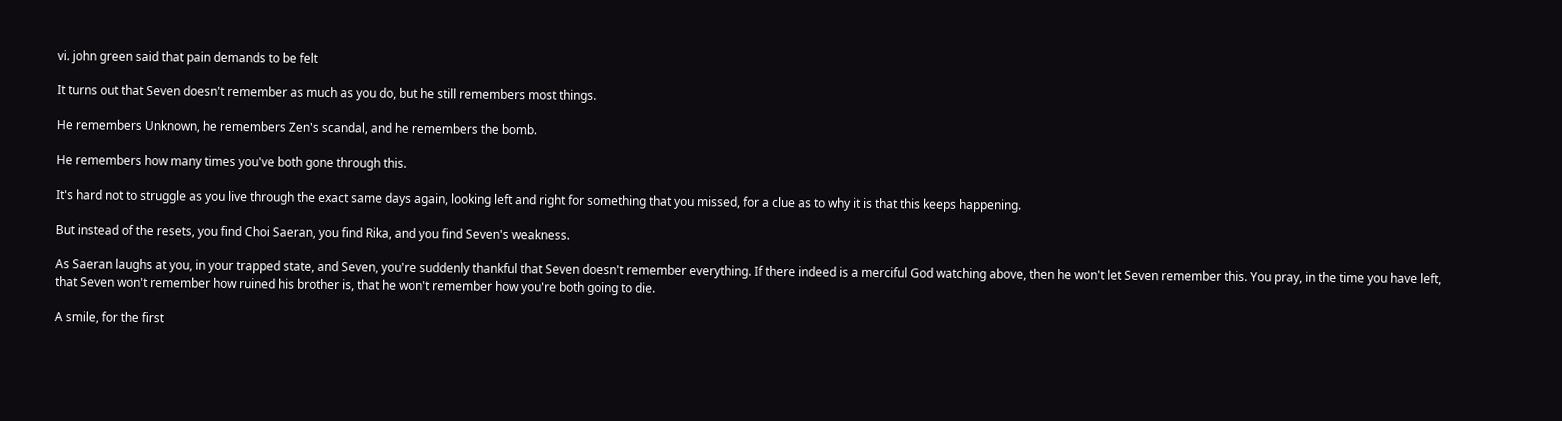vi. john green said that pain demands to be felt

It turns out that Seven doesn't remember as much as you do, but he still remembers most things.

He remembers Unknown, he remembers Zen's scandal, and he remembers the bomb.

He remembers how many times you've both gone through this.

It's hard not to struggle as you live through the exact same days again, looking left and right for something that you missed, for a clue as to why it is that this keeps happening.

But instead of the resets, you find Choi Saeran, you find Rika, and you find Seven's weakness.

As Saeran laughs at you, in your trapped state, and Seven, you're suddenly thankful that Seven doesn't remember everything. If there indeed is a merciful God watching above, then he won't let Seven remember this. You pray, in the time you have left, that Seven won't remember how ruined his brother is, that he won't remember how you're both going to die.

A smile, for the first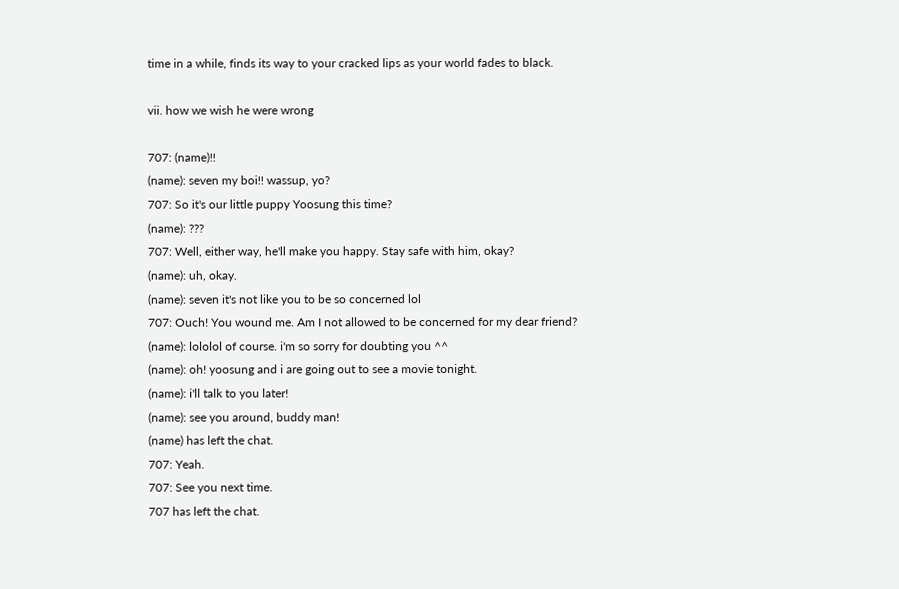time in a while, finds its way to your cracked lips as your world fades to black.

vii. how we wish he were wrong

707: (name)!!
(name): seven my boi!! wassup, yo?
707: So it's our little puppy Yoosung this time?
(name): ???
707: Well, either way, he'll make you happy. Stay safe with him, okay?
(name): uh, okay.
(name): seven it's not like you to be so concerned lol
707: Ouch! You wound me. Am I not allowed to be concerned for my dear friend?
(name): lololol of course. i'm so sorry for doubting you ^^
(name): oh! yoosung and i are going out to see a movie tonight.
(name): i'll talk to you later!
(name): see you around, buddy man!
(name) has left the chat.
707: Yeah.
707: See you next time.
707 has left the chat.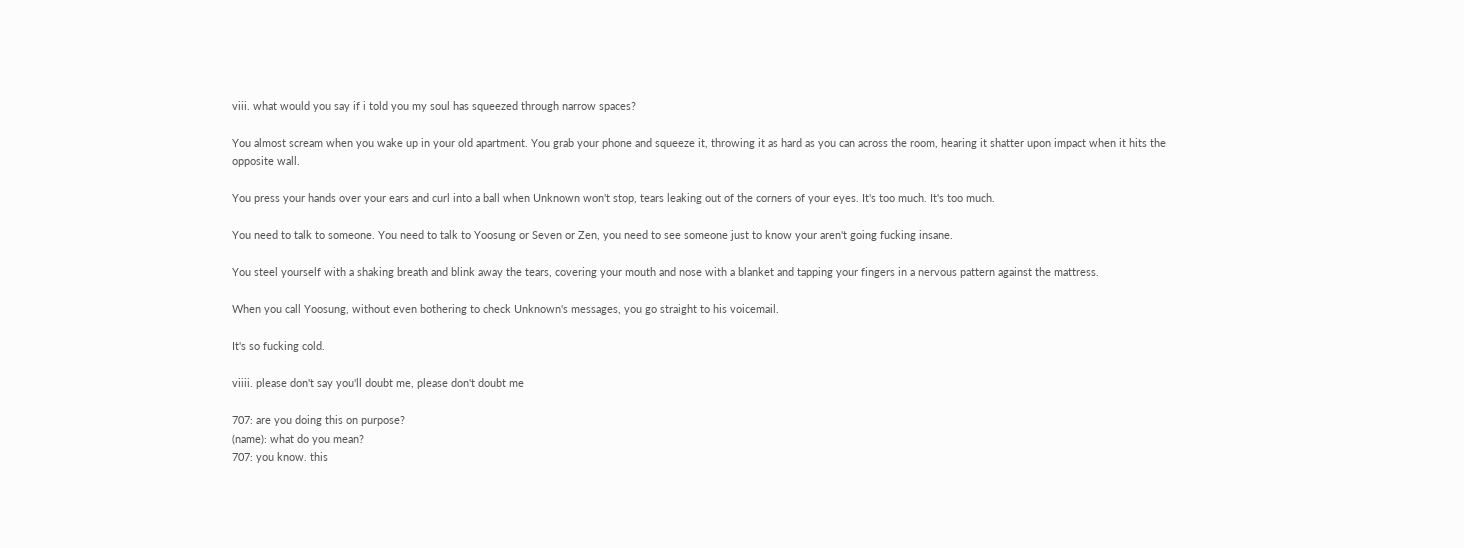viii. what would you say if i told you my soul has squeezed through narrow spaces?

You almost scream when you wake up in your old apartment. You grab your phone and squeeze it, throwing it as hard as you can across the room, hearing it shatter upon impact when it hits the opposite wall.

You press your hands over your ears and curl into a ball when Unknown won't stop, tears leaking out of the corners of your eyes. It's too much. It's too much.

You need to talk to someone. You need to talk to Yoosung or Seven or Zen, you need to see someone just to know your aren't going fucking insane.

You steel yourself with a shaking breath and blink away the tears, covering your mouth and nose with a blanket and tapping your fingers in a nervous pattern against the mattress.

When you call Yoosung, without even bothering to check Unknown's messages, you go straight to his voicemail.

It's so fucking cold.

viiii. please don't say you'll doubt me, please don't doubt me

707: are you doing this on purpose?
(name): what do you mean?
707: you know. this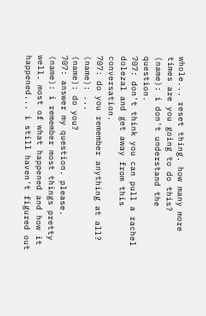whole... reset thing. how many more times are you going to do this?
(name): i don't understand the question.
707: don't think you can pull a rachel dolezal and get away from this conversation.
707: do you remember anything at all?
(name): ...
(name): do you?
707: answer my question. please.
(name): i remember most things pretty well. most of what happened and how it happened... i still haven't figured out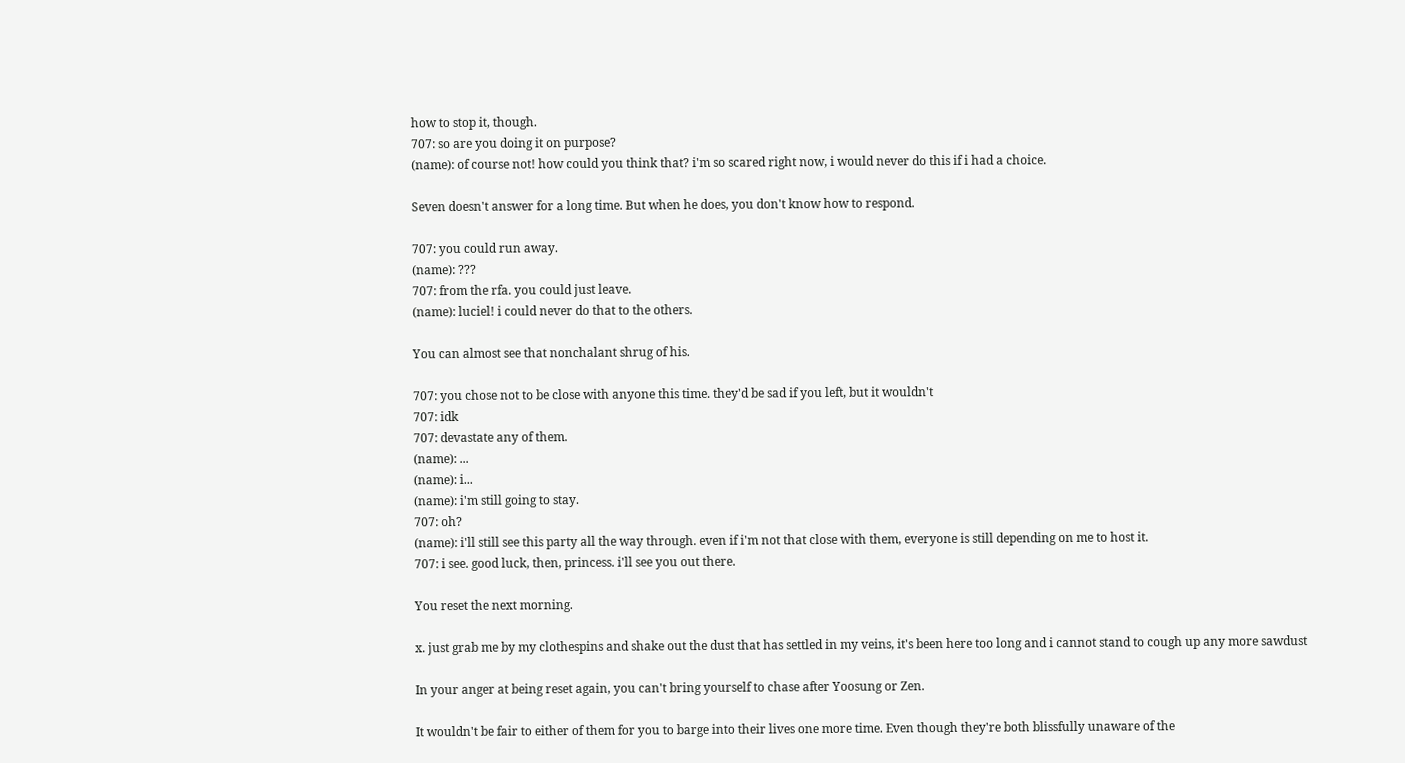how to stop it, though.
707: so are you doing it on purpose?
(name): of course not! how could you think that? i'm so scared right now, i would never do this if i had a choice.

Seven doesn't answer for a long time. But when he does, you don't know how to respond.

707: you could run away.
(name): ???
707: from the rfa. you could just leave.
(name): luciel! i could never do that to the others.

You can almost see that nonchalant shrug of his.

707: you chose not to be close with anyone this time. they'd be sad if you left, but it wouldn't
707: idk
707: devastate any of them.
(name): ...
(name): i...
(name): i'm still going to stay.
707: oh?
(name): i'll still see this party all the way through. even if i'm not that close with them, everyone is still depending on me to host it.
707: i see. good luck, then, princess. i'll see you out there.

You reset the next morning.

x. just grab me by my clothespins and shake out the dust that has settled in my veins, it's been here too long and i cannot stand to cough up any more sawdust

In your anger at being reset again, you can't bring yourself to chase after Yoosung or Zen.

It wouldn't be fair to either of them for you to barge into their lives one more time. Even though they're both blissfully unaware of the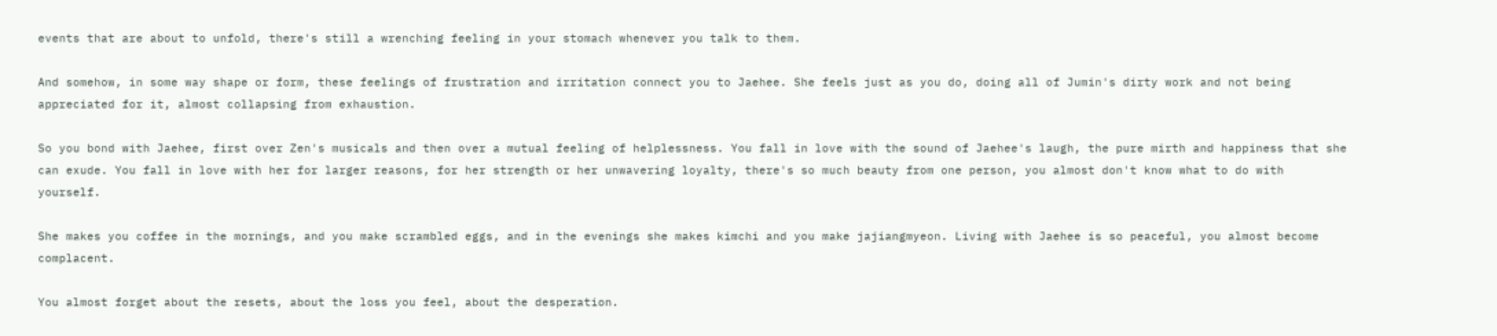events that are about to unfold, there's still a wrenching feeling in your stomach whenever you talk to them.

And somehow, in some way shape or form, these feelings of frustration and irritation connect you to Jaehee. She feels just as you do, doing all of Jumin's dirty work and not being appreciated for it, almost collapsing from exhaustion.

So you bond with Jaehee, first over Zen's musicals and then over a mutual feeling of helplessness. You fall in love with the sound of Jaehee's laugh, the pure mirth and happiness that she can exude. You fall in love with her for larger reasons, for her strength or her unwavering loyalty, there's so much beauty from one person, you almost don't know what to do with yourself.

She makes you coffee in the mornings, and you make scrambled eggs, and in the evenings she makes kimchi and you make jajiangmyeon. Living with Jaehee is so peaceful, you almost become complacent.

You almost forget about the resets, about the loss you feel, about the desperation.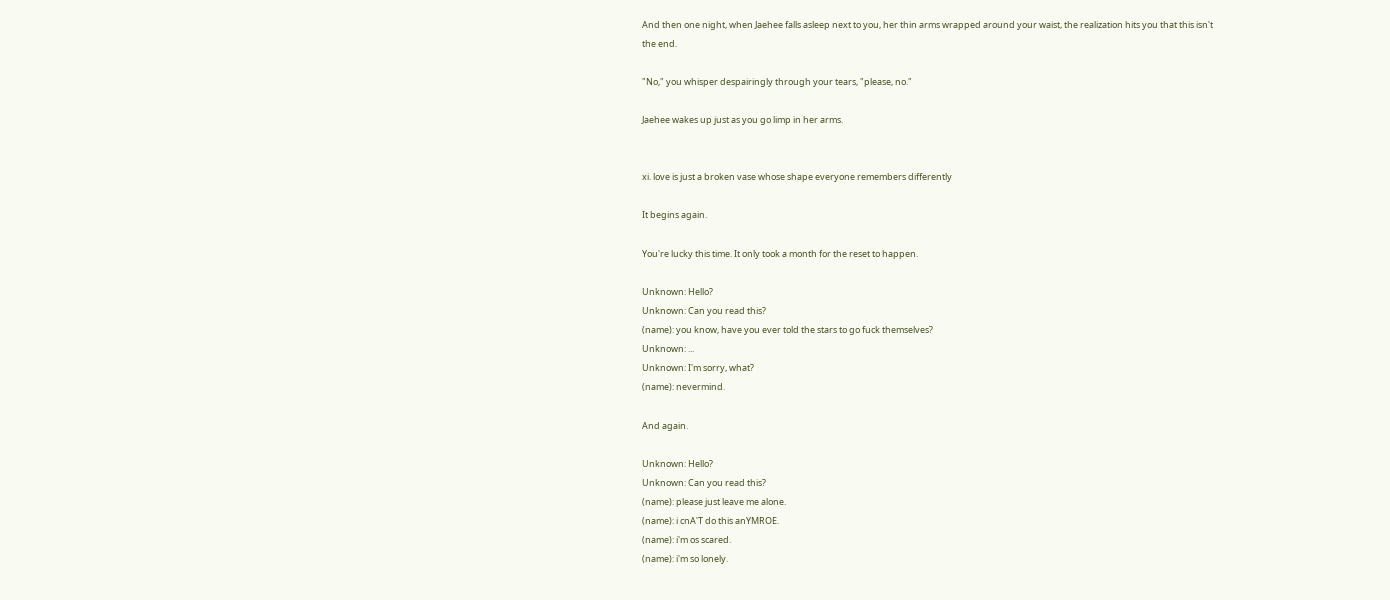And then one night, when Jaehee falls asleep next to you, her thin arms wrapped around your waist, the realization hits you that this isn't the end.

"No," you whisper despairingly through your tears, "please, no."

Jaehee wakes up just as you go limp in her arms.


xi. love is just a broken vase whose shape everyone remembers differently

It begins again.

You're lucky this time. It only took a month for the reset to happen.

Unknown: Hello?
Unknown: Can you read this?
(name): you know, have you ever told the stars to go fuck themselves?
Unknown: ...
Unknown: I'm sorry, what?
(name): nevermind.

And again.

Unknown: Hello?
Unknown: Can you read this?
(name): please just leave me alone.
(name): i cnA'T do this anYMROE.
(name): i'm os scared.
(name): i'm so lonely.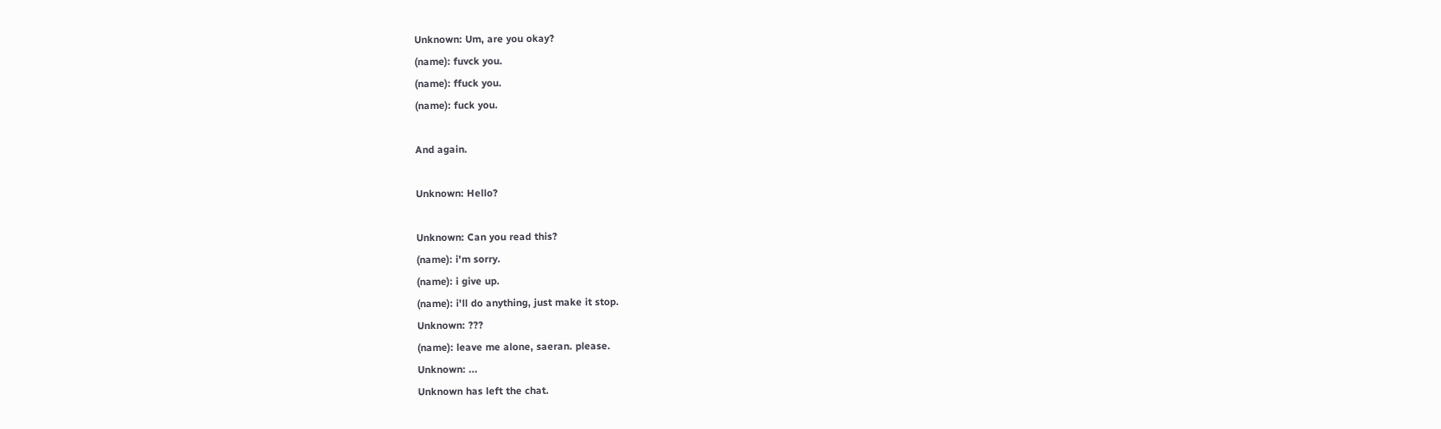Unknown: Um, are you okay?
(name): fuvck you.
(name): ffuck you.
(name): fuck you.

And again.

Unknown: Hello?

Unknown: Can you read this?
(name): i'm sorry.
(name): i give up.
(name): i'll do anything, just make it stop.
Unknown: ???
(name): leave me alone, saeran. please.
Unknown: ...
Unknown has left the chat.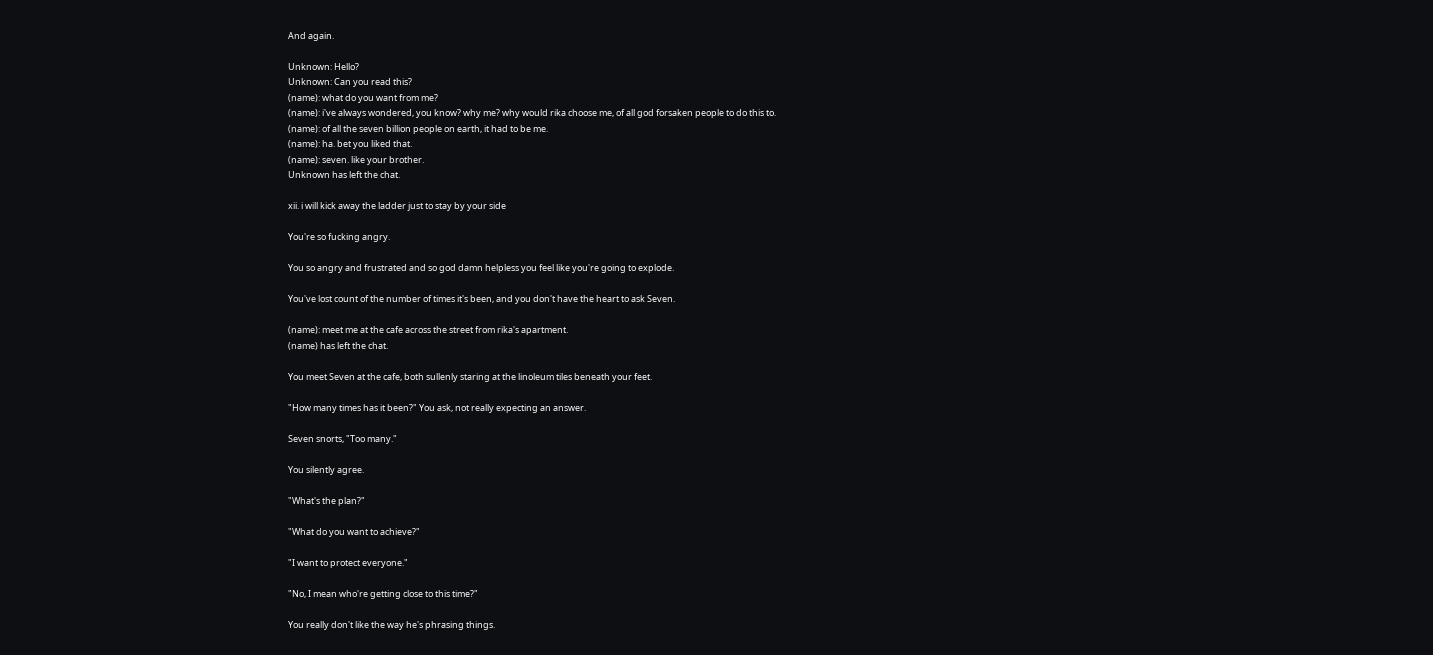And again.

Unknown: Hello?
Unknown: Can you read this?
(name): what do you want from me?
(name): i've always wondered, you know? why me? why would rika choose me, of all god forsaken people to do this to.
(name): of all the seven billion people on earth, it had to be me.
(name): ha. bet you liked that.
(name): seven. like your brother.
Unknown has left the chat.

xii. i will kick away the ladder just to stay by your side

You're so fucking angry.

You so angry and frustrated and so god damn helpless you feel like you're going to explode.

You've lost count of the number of times it's been, and you don't have the heart to ask Seven.

(name): meet me at the cafe across the street from rika's apartment.
(name) has left the chat.

You meet Seven at the cafe, both sullenly staring at the linoleum tiles beneath your feet.

"How many times has it been?" You ask, not really expecting an answer.

Seven snorts, "Too many."

You silently agree.

"What's the plan?"

"What do you want to achieve?"

"I want to protect everyone."

"No, I mean who're getting close to this time?"

You really don't like the way he's phrasing things.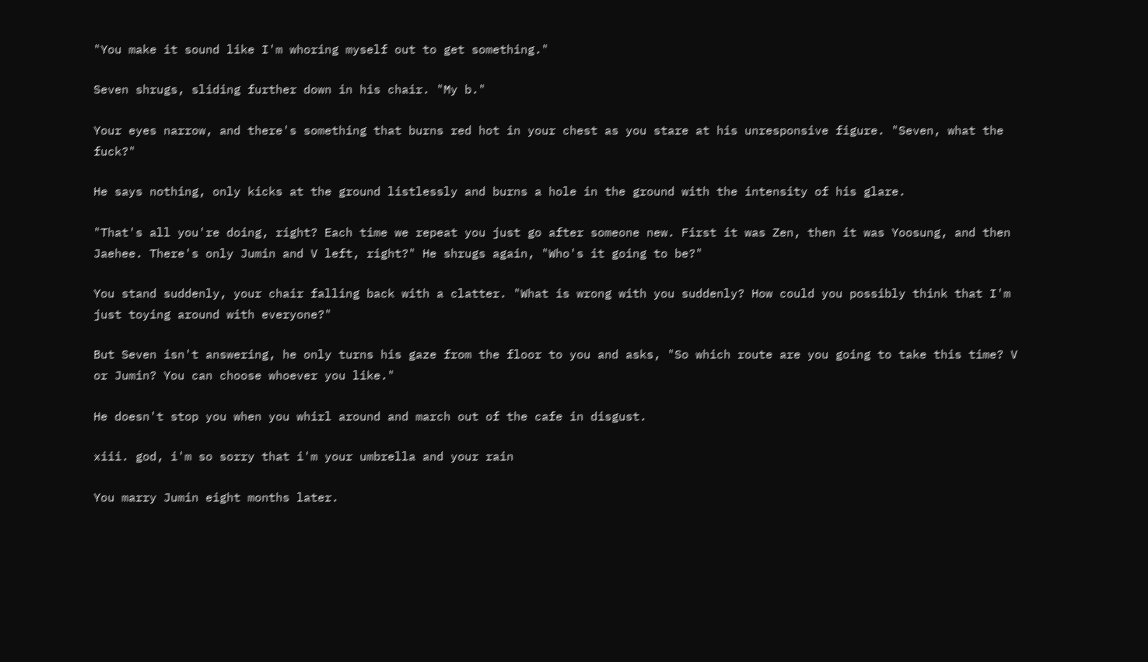"You make it sound like I'm whoring myself out to get something."

Seven shrugs, sliding further down in his chair. "My b."

Your eyes narrow, and there's something that burns red hot in your chest as you stare at his unresponsive figure. "Seven, what the fuck?"

He says nothing, only kicks at the ground listlessly and burns a hole in the ground with the intensity of his glare.

"That's all you're doing, right? Each time we repeat you just go after someone new. First it was Zen, then it was Yoosung, and then Jaehee. There's only Jumin and V left, right?" He shrugs again, "Who's it going to be?"

You stand suddenly, your chair falling back with a clatter. "What is wrong with you suddenly? How could you possibly think that I'm just toying around with everyone?"

But Seven isn't answering, he only turns his gaze from the floor to you and asks, "So which route are you going to take this time? V or Jumin? You can choose whoever you like."

He doesn't stop you when you whirl around and march out of the cafe in disgust.

xiii. god, i'm so sorry that i'm your umbrella and your rain

You marry Jumin eight months later.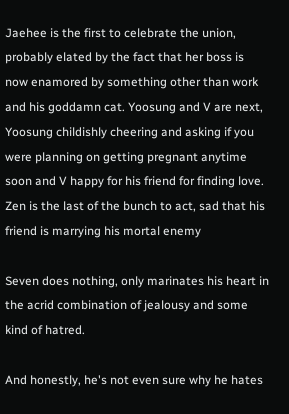Jaehee is the first to celebrate the union, probably elated by the fact that her boss is now enamored by something other than work and his goddamn cat. Yoosung and V are next, Yoosung childishly cheering and asking if you were planning on getting pregnant anytime soon and V happy for his friend for finding love. Zen is the last of the bunch to act, sad that his friend is marrying his mortal enemy

Seven does nothing, only marinates his heart in the acrid combination of jealousy and some kind of hatred.

And honestly, he's not even sure why he hates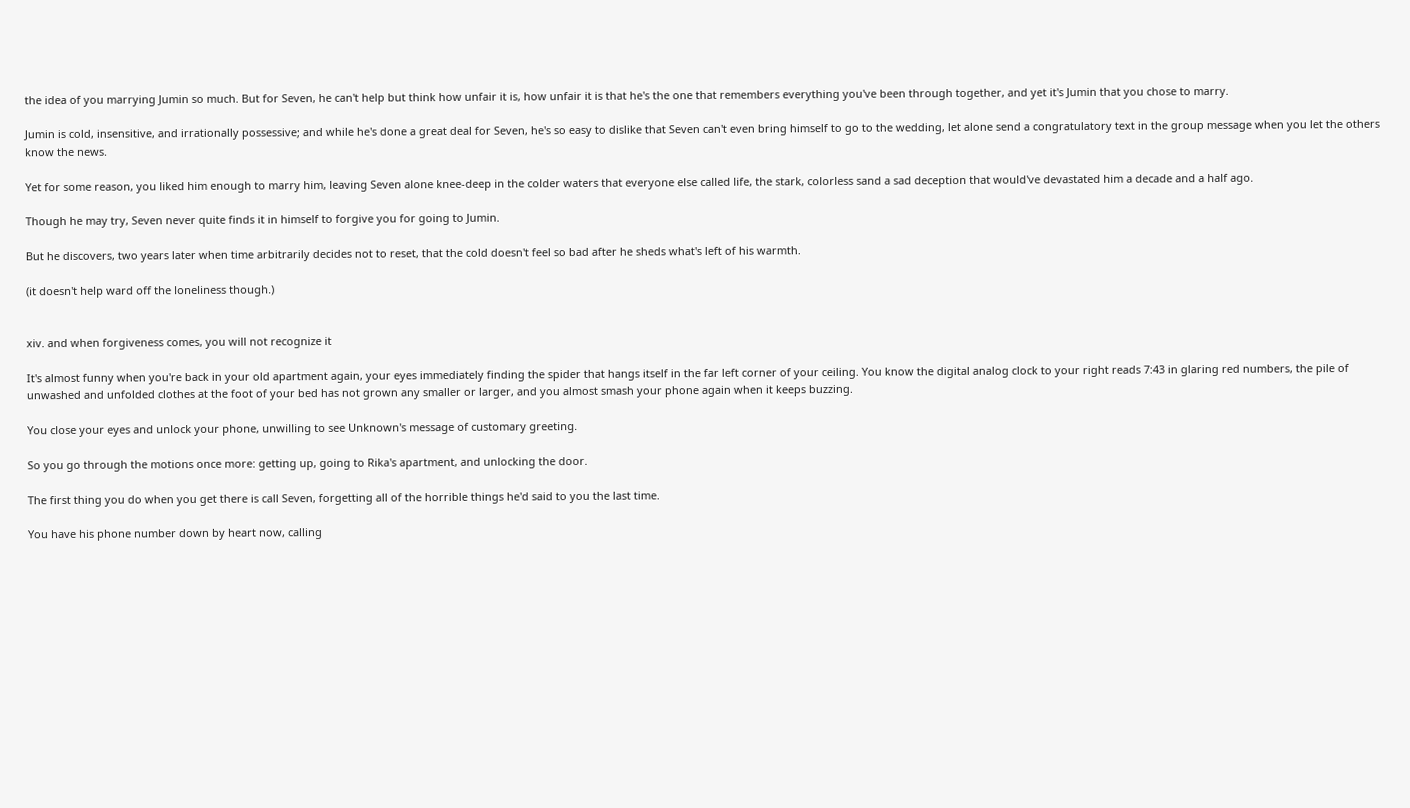the idea of you marrying Jumin so much. But for Seven, he can't help but think how unfair it is, how unfair it is that he's the one that remembers everything you've been through together, and yet it's Jumin that you chose to marry.

Jumin is cold, insensitive, and irrationally possessive; and while he's done a great deal for Seven, he's so easy to dislike that Seven can't even bring himself to go to the wedding, let alone send a congratulatory text in the group message when you let the others know the news.

Yet for some reason, you liked him enough to marry him, leaving Seven alone knee-deep in the colder waters that everyone else called life, the stark, colorless sand a sad deception that would've devastated him a decade and a half ago.

Though he may try, Seven never quite finds it in himself to forgive you for going to Jumin.

But he discovers, two years later when time arbitrarily decides not to reset, that the cold doesn't feel so bad after he sheds what's left of his warmth.

(it doesn't help ward off the loneliness though.)


xiv. and when forgiveness comes, you will not recognize it

It's almost funny when you're back in your old apartment again, your eyes immediately finding the spider that hangs itself in the far left corner of your ceiling. You know the digital analog clock to your right reads 7:43 in glaring red numbers, the pile of unwashed and unfolded clothes at the foot of your bed has not grown any smaller or larger, and you almost smash your phone again when it keeps buzzing.

You close your eyes and unlock your phone, unwilling to see Unknown's message of customary greeting.

So you go through the motions once more: getting up, going to Rika's apartment, and unlocking the door.

The first thing you do when you get there is call Seven, forgetting all of the horrible things he'd said to you the last time.

You have his phone number down by heart now, calling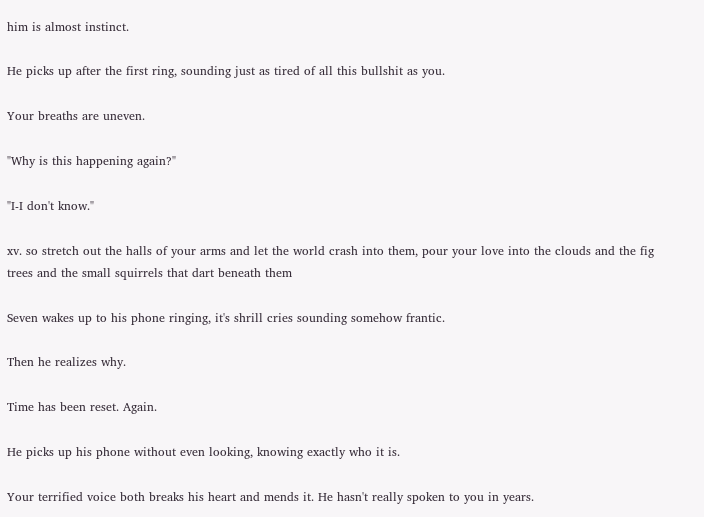him is almost instinct.

He picks up after the first ring, sounding just as tired of all this bullshit as you.

Your breaths are uneven.

"Why is this happening again?"

"I-I don't know."

xv. so stretch out the halls of your arms and let the world crash into them, pour your love into the clouds and the fig trees and the small squirrels that dart beneath them

Seven wakes up to his phone ringing, it's shrill cries sounding somehow frantic.

Then he realizes why.

Time has been reset. Again.

He picks up his phone without even looking, knowing exactly who it is.

Your terrified voice both breaks his heart and mends it. He hasn't really spoken to you in years.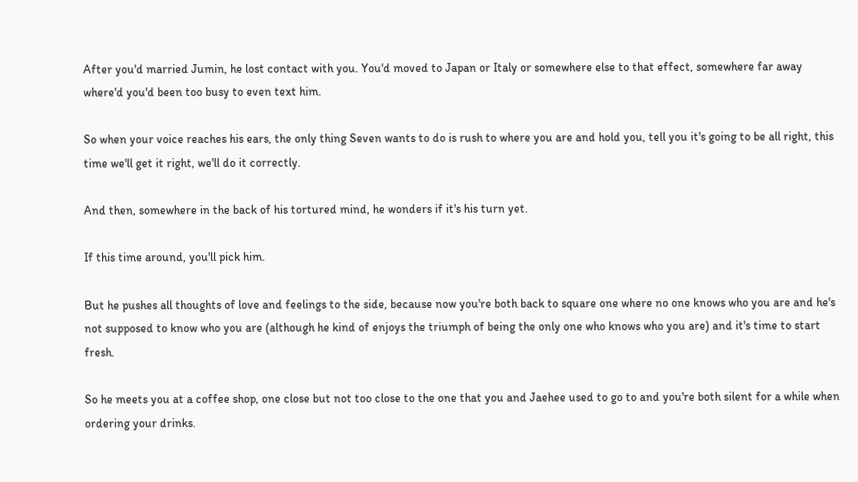After you'd married Jumin, he lost contact with you. You'd moved to Japan or Italy or somewhere else to that effect, somewhere far away where'd you'd been too busy to even text him.

So when your voice reaches his ears, the only thing Seven wants to do is rush to where you are and hold you, tell you it's going to be all right, this time we'll get it right, we'll do it correctly.

And then, somewhere in the back of his tortured mind, he wonders if it's his turn yet.

If this time around, you'll pick him.

But he pushes all thoughts of love and feelings to the side, because now you're both back to square one where no one knows who you are and he's not supposed to know who you are (although he kind of enjoys the triumph of being the only one who knows who you are) and it's time to start fresh.

So he meets you at a coffee shop, one close but not too close to the one that you and Jaehee used to go to and you're both silent for a while when ordering your drinks.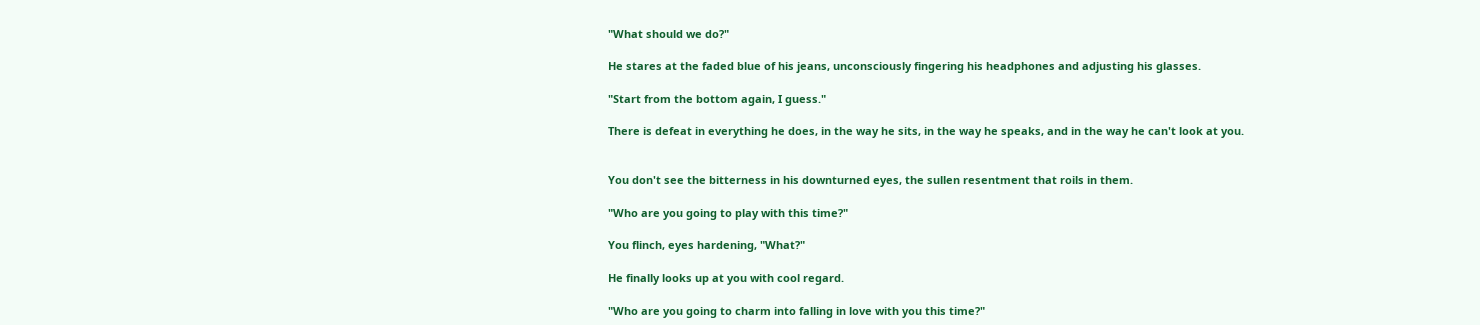"What should we do?"

He stares at the faded blue of his jeans, unconsciously fingering his headphones and adjusting his glasses.

"Start from the bottom again, I guess."

There is defeat in everything he does, in the way he sits, in the way he speaks, and in the way he can't look at you.


You don't see the bitterness in his downturned eyes, the sullen resentment that roils in them.

"Who are you going to play with this time?"

You flinch, eyes hardening, "What?"

He finally looks up at you with cool regard.

"Who are you going to charm into falling in love with you this time?"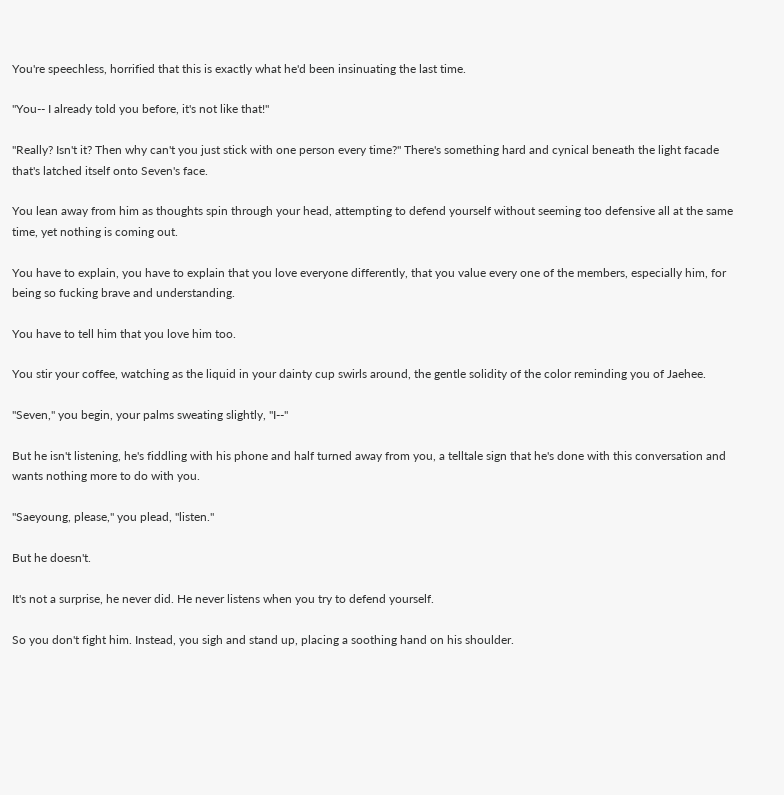You're speechless, horrified that this is exactly what he'd been insinuating the last time.

"You-- I already told you before, it's not like that!"

"Really? Isn't it? Then why can't you just stick with one person every time?" There's something hard and cynical beneath the light facade that's latched itself onto Seven's face.

You lean away from him as thoughts spin through your head, attempting to defend yourself without seeming too defensive all at the same time, yet nothing is coming out.

You have to explain, you have to explain that you love everyone differently, that you value every one of the members, especially him, for being so fucking brave and understanding.

You have to tell him that you love him too.

You stir your coffee, watching as the liquid in your dainty cup swirls around, the gentle solidity of the color reminding you of Jaehee.

"Seven," you begin, your palms sweating slightly, "I--"

But he isn't listening, he's fiddling with his phone and half turned away from you, a telltale sign that he's done with this conversation and wants nothing more to do with you.

"Saeyoung, please," you plead, "listen."

But he doesn't.

It's not a surprise, he never did. He never listens when you try to defend yourself.

So you don't fight him. Instead, you sigh and stand up, placing a soothing hand on his shoulder.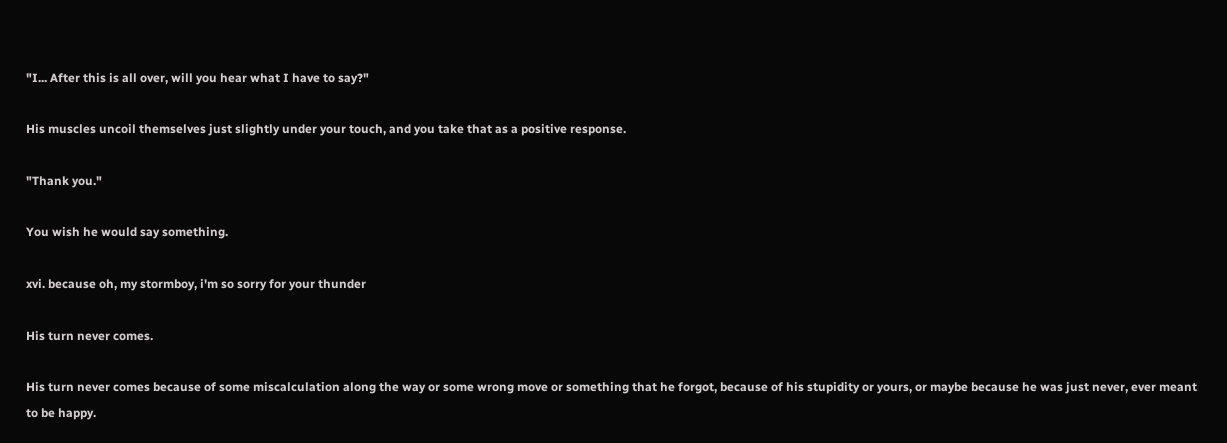"I... After this is all over, will you hear what I have to say?"

His muscles uncoil themselves just slightly under your touch, and you take that as a positive response.

"Thank you."

You wish he would say something.

xvi. because oh, my stormboy, i'm so sorry for your thunder

His turn never comes.

His turn never comes because of some miscalculation along the way or some wrong move or something that he forgot, because of his stupidity or yours, or maybe because he was just never, ever meant to be happy.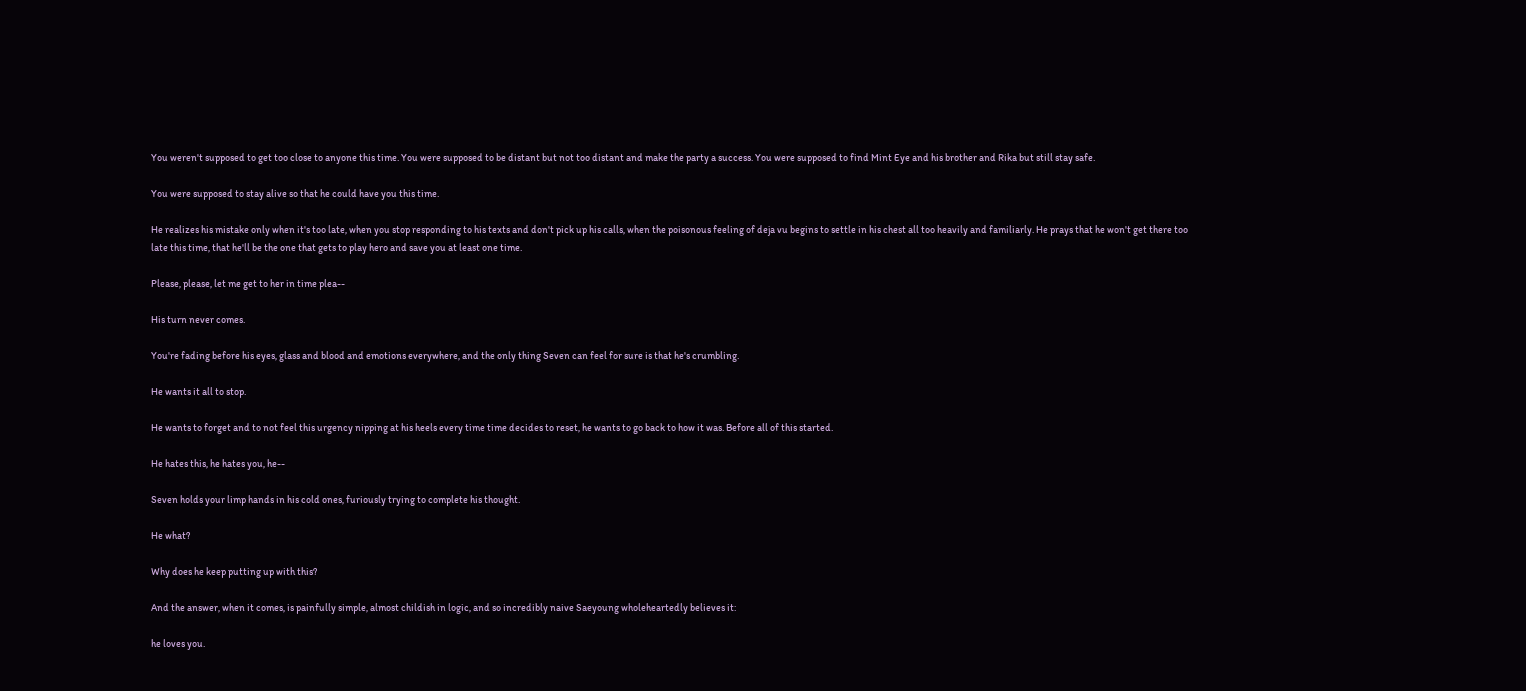You weren't supposed to get too close to anyone this time. You were supposed to be distant but not too distant and make the party a success. You were supposed to find Mint Eye and his brother and Rika but still stay safe.

You were supposed to stay alive so that he could have you this time.

He realizes his mistake only when it's too late, when you stop responding to his texts and don't pick up his calls, when the poisonous feeling of deja vu begins to settle in his chest all too heavily and familiarly. He prays that he won't get there too late this time, that he'll be the one that gets to play hero and save you at least one time.

Please, please, let me get to her in time plea--

His turn never comes.

You're fading before his eyes, glass and blood and emotions everywhere, and the only thing Seven can feel for sure is that he's crumbling.

He wants it all to stop.

He wants to forget and to not feel this urgency nipping at his heels every time time decides to reset, he wants to go back to how it was. Before all of this started.

He hates this, he hates you, he--

Seven holds your limp hands in his cold ones, furiously trying to complete his thought.

He what?

Why does he keep putting up with this?

And the answer, when it comes, is painfully simple, almost childish in logic, and so incredibly naive Saeyoung wholeheartedly believes it:

he loves you.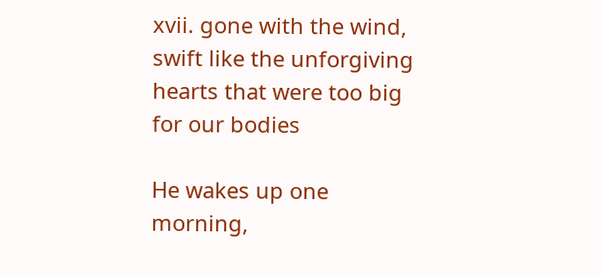xvii. gone with the wind, swift like the unforgiving hearts that were too big for our bodies

He wakes up one morning,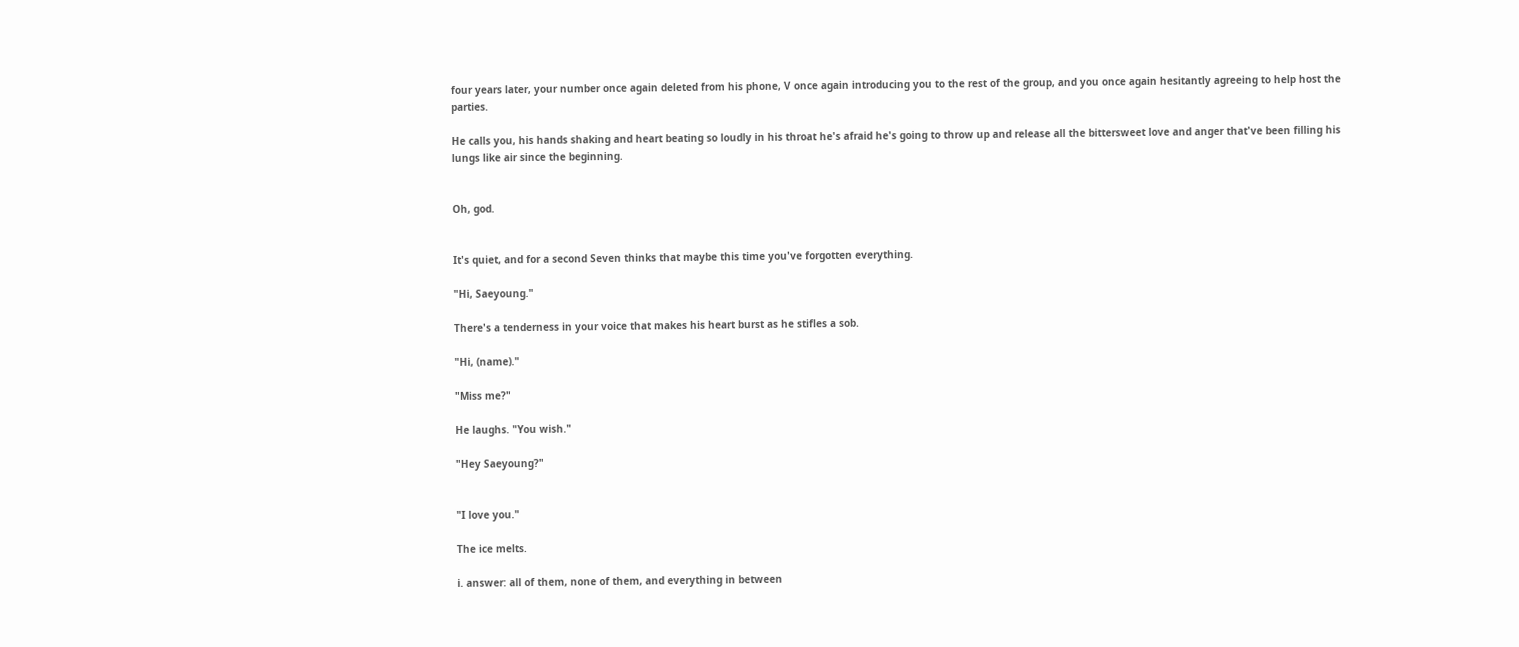four years later, your number once again deleted from his phone, V once again introducing you to the rest of the group, and you once again hesitantly agreeing to help host the parties.

He calls you, his hands shaking and heart beating so loudly in his throat he's afraid he's going to throw up and release all the bittersweet love and anger that've been filling his lungs like air since the beginning.


Oh, god.


It's quiet, and for a second Seven thinks that maybe this time you've forgotten everything.

"Hi, Saeyoung."

There's a tenderness in your voice that makes his heart burst as he stifles a sob.

"Hi, (name)."

"Miss me?"

He laughs. "You wish."

"Hey Saeyoung?"


"I love you."

The ice melts.

i. answer: all of them, none of them, and everything in between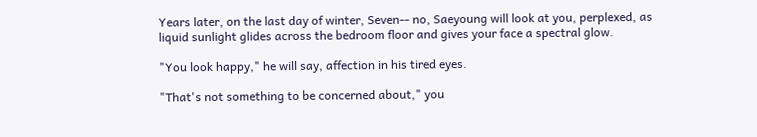Years later, on the last day of winter, Seven-- no, Saeyoung will look at you, perplexed, as liquid sunlight glides across the bedroom floor and gives your face a spectral glow.

"You look happy," he will say, affection in his tired eyes.

"That's not something to be concerned about," you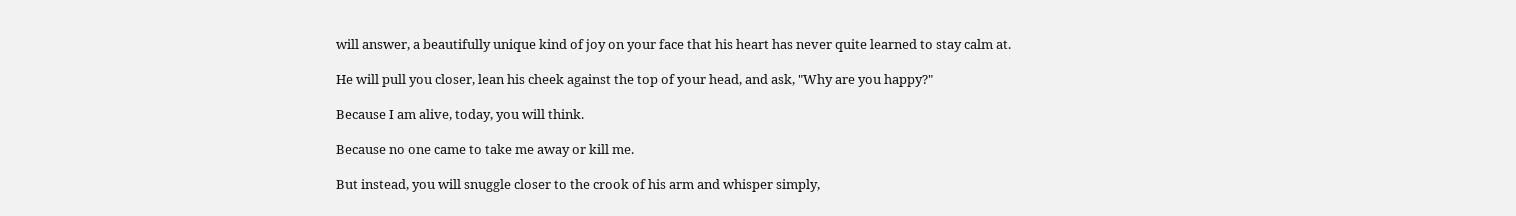will answer, a beautifully unique kind of joy on your face that his heart has never quite learned to stay calm at.

He will pull you closer, lean his cheek against the top of your head, and ask, "Why are you happy?"

Because I am alive, today, you will think.

Because no one came to take me away or kill me.

But instead, you will snuggle closer to the crook of his arm and whisper simply,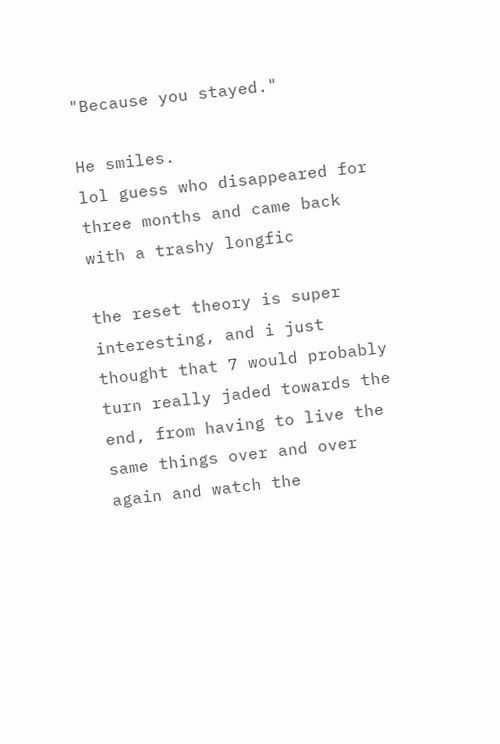"Because you stayed."

He smiles.
lol guess who disappeared for three months and came back with a trashy longfic

the reset theory is super interesting, and i just thought that 7 would probably turn really jaded towards the end, from having to live the same things over and over again and watch the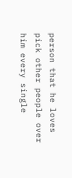person that he loves pick other people over him every single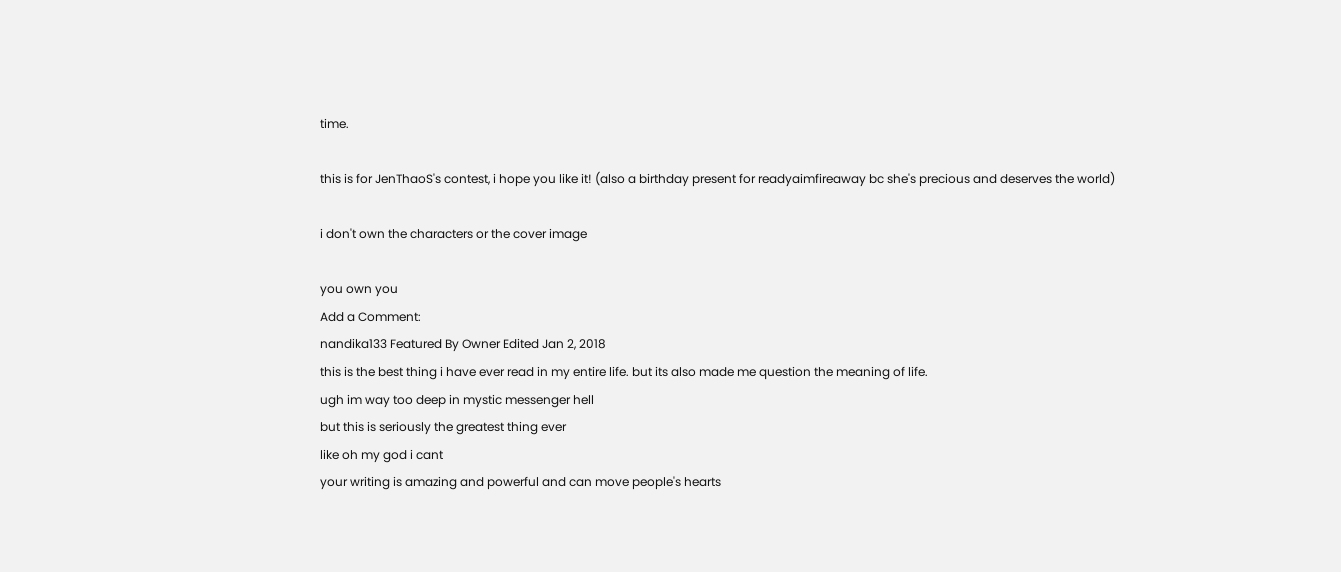time.

this is for JenThaoS's contest, i hope you like it! (also a birthday present for readyaimfireaway bc she's precious and deserves the world)

i don't own the characters or the cover image

you own you
Add a Comment:
nandika133 Featured By Owner Edited Jan 2, 2018
this is the best thing i have ever read in my entire life. but its also made me question the meaning of life.
ugh im way too deep in mystic messenger hell
but this is seriously the greatest thing ever
like oh my god i cant
your writing is amazing and powerful and can move people's hearts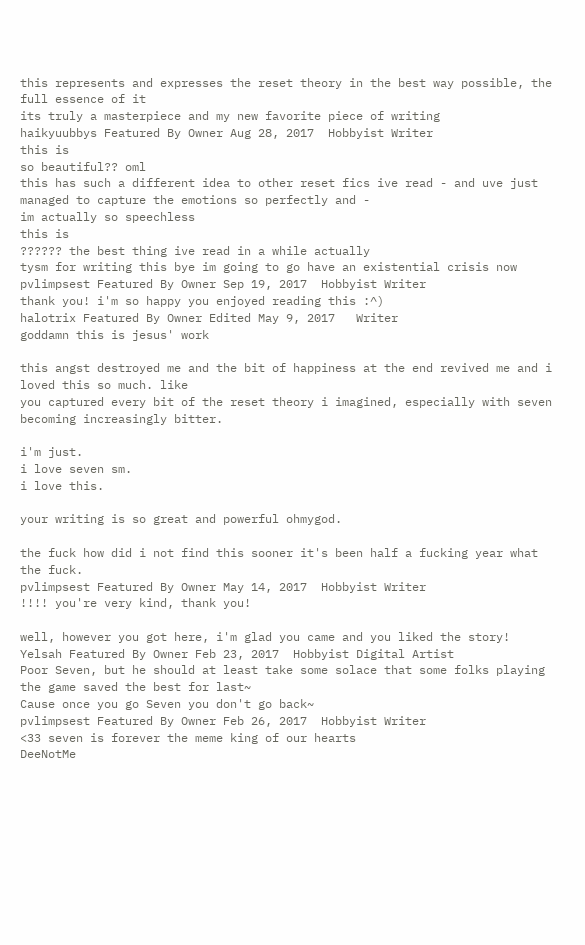this represents and expresses the reset theory in the best way possible, the full essence of it
its truly a masterpiece and my new favorite piece of writing
haikyuubbys Featured By Owner Aug 28, 2017  Hobbyist Writer
this is
so beautiful?? oml
this has such a different idea to other reset fics ive read - and uve just managed to capture the emotions so perfectly and -
im actually so speechless
this is
?????? the best thing ive read in a while actually
tysm for writing this bye im going to go have an existential crisis now
pvlimpsest Featured By Owner Sep 19, 2017  Hobbyist Writer
thank you! i'm so happy you enjoyed reading this :^)
halotrix Featured By Owner Edited May 9, 2017   Writer
goddamn this is jesus' work

this angst destroyed me and the bit of happiness at the end revived me and i loved this so much. like
you captured every bit of the reset theory i imagined, especially with seven becoming increasingly bitter.

i'm just.
i love seven sm.
i love this.

your writing is so great and powerful ohmygod.

the fuck how did i not find this sooner it's been half a fucking year what the fuck.
pvlimpsest Featured By Owner May 14, 2017  Hobbyist Writer
!!!! you're very kind, thank you!

well, however you got here, i'm glad you came and you liked the story!
Yelsah Featured By Owner Feb 23, 2017  Hobbyist Digital Artist
Poor Seven, but he should at least take some solace that some folks playing the game saved the best for last~
Cause once you go Seven you don't go back~
pvlimpsest Featured By Owner Feb 26, 2017  Hobbyist Writer
<33 seven is forever the meme king of our hearts
DeeNotMe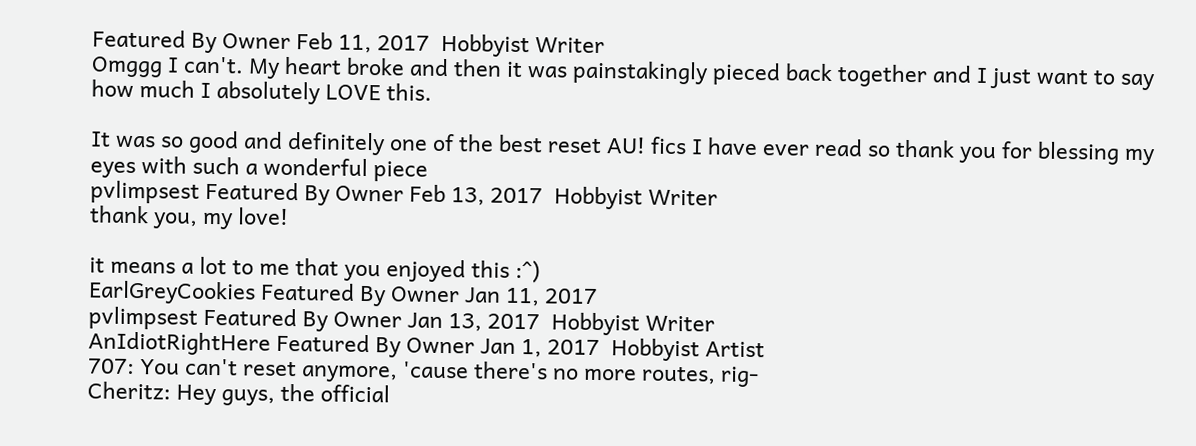Featured By Owner Feb 11, 2017  Hobbyist Writer
Omggg I can't. My heart broke and then it was painstakingly pieced back together and I just want to say how much I absolutely LOVE this.

It was so good and definitely one of the best reset AU! fics I have ever read so thank you for blessing my eyes with such a wonderful piece
pvlimpsest Featured By Owner Feb 13, 2017  Hobbyist Writer
thank you, my love!

it means a lot to me that you enjoyed this :^)
EarlGreyCookies Featured By Owner Jan 11, 2017
pvlimpsest Featured By Owner Jan 13, 2017  Hobbyist Writer
AnIdiotRightHere Featured By Owner Jan 1, 2017  Hobbyist Artist
707: You can't reset anymore, 'cause there's no more routes, rig-
Cheritz: Hey guys, the official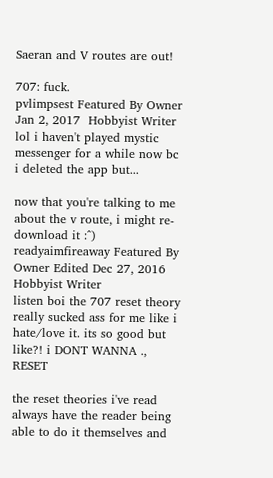Saeran and V routes are out!

707: fuck.
pvlimpsest Featured By Owner Jan 2, 2017  Hobbyist Writer
lol i haven't played mystic messenger for a while now bc i deleted the app but...

now that you're talking to me about the v route, i might re-download it :^)
readyaimfireaway Featured By Owner Edited Dec 27, 2016  Hobbyist Writer
listen boi the 707 reset theory really sucked ass for me like i hate/love it. its so good but like?! i DONT WANNA ., RESET

the reset theories i've read always have the reader being able to do it themselves and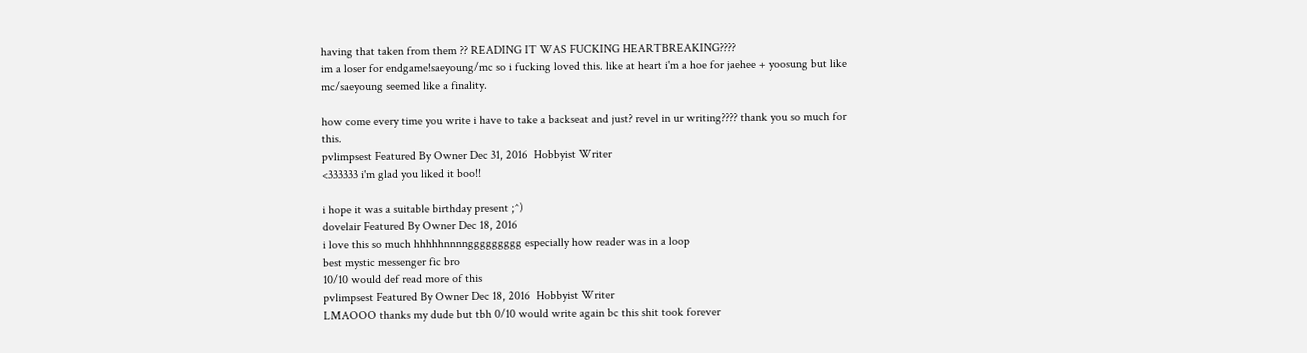having that taken from them ?? READING IT WAS FUCKING HEARTBREAKING????
im a loser for endgame!saeyoung/mc so i fucking loved this. like at heart i'm a hoe for jaehee + yoosung but like mc/saeyoung seemed like a finality.

how come every time you write i have to take a backseat and just? revel in ur writing???? thank you so much for this.
pvlimpsest Featured By Owner Dec 31, 2016  Hobbyist Writer
<333333 i'm glad you liked it boo!!

i hope it was a suitable birthday present ;^)
dovelair Featured By Owner Dec 18, 2016
i love this so much hhhhhnnnnggggggggg especially how reader was in a loop
best mystic messenger fic bro
10/10 would def read more of this
pvlimpsest Featured By Owner Dec 18, 2016  Hobbyist Writer
LMAOOO thanks my dude but tbh 0/10 would write again bc this shit took forever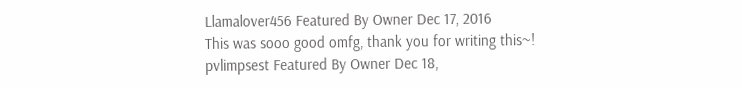Llamalover456 Featured By Owner Dec 17, 2016
This was sooo good omfg, thank you for writing this~!
pvlimpsest Featured By Owner Dec 18,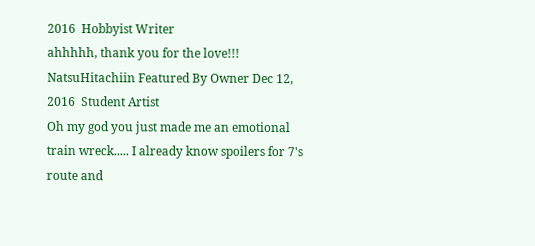2016  Hobbyist Writer
ahhhhh, thank you for the love!!!
NatsuHitachiin Featured By Owner Dec 12, 2016  Student Artist
Oh my god you just made me an emotional train wreck..... I already know spoilers for 7's route and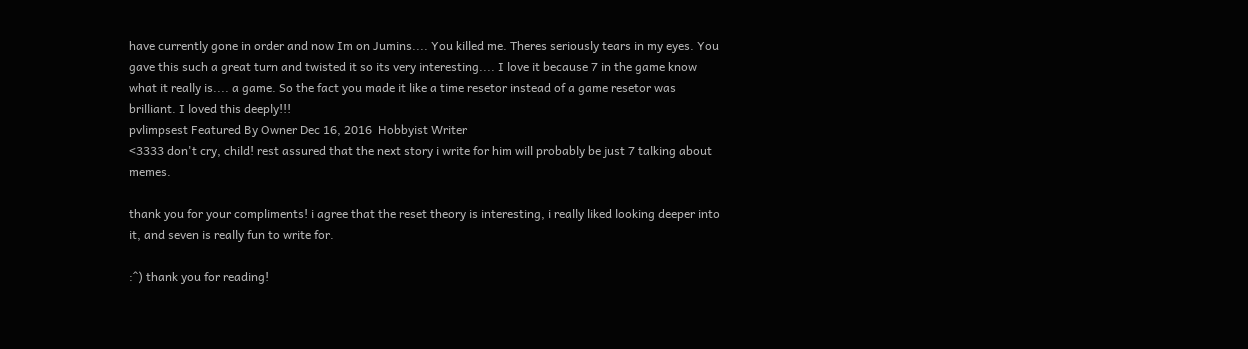have currently gone in order and now Im on Jumins.... You killed me. Theres seriously tears in my eyes. You gave this such a great turn and twisted it so its very interesting.... I love it because 7 in the game know what it really is.... a game. So the fact you made it like a time resetor instead of a game resetor was brilliant. I loved this deeply!!!
pvlimpsest Featured By Owner Dec 16, 2016  Hobbyist Writer
<3333 don't cry, child! rest assured that the next story i write for him will probably be just 7 talking about memes.

thank you for your compliments! i agree that the reset theory is interesting, i really liked looking deeper into it, and seven is really fun to write for.

:^) thank you for reading!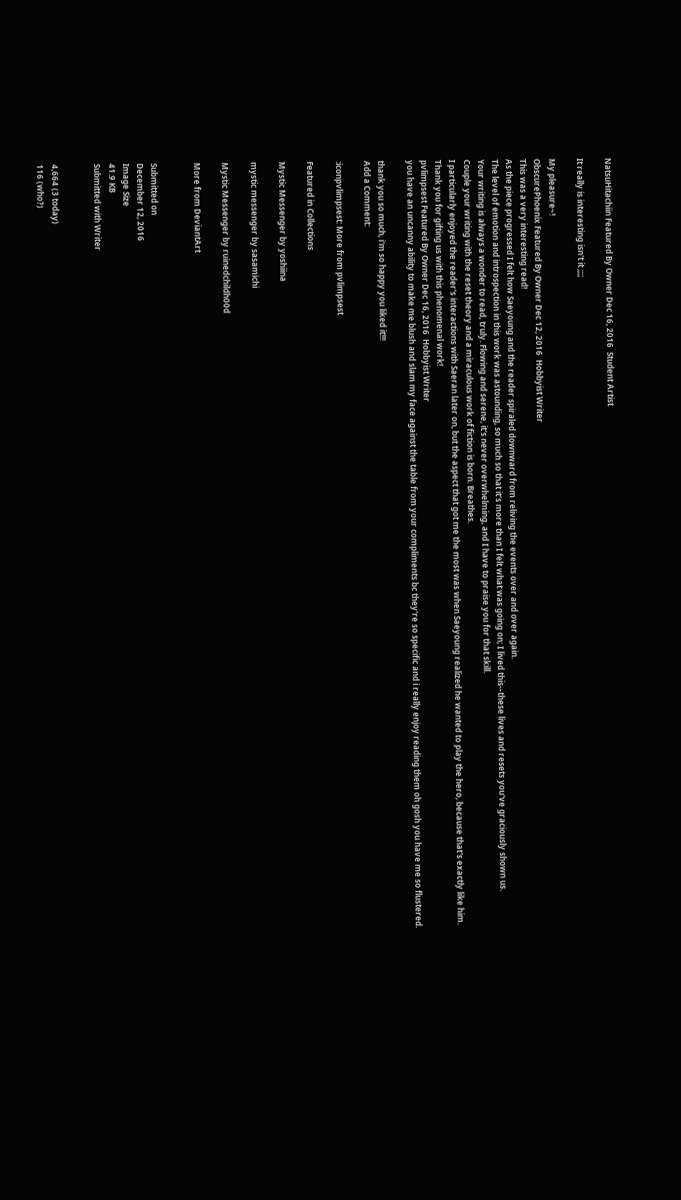NatsuHitachiin Featured By Owner Dec 16, 2016  Student Artist

It really is interesting isn't it ;;;;

My pleasure~!
ObscurePhoenix Featured By Owner Dec 12, 2016  Hobbyist Writer
This was a very interesting read!
As the piece progressed I felt how Saeyoung and the reader spiraled downward from reliving the events over and over again.
The level of emotion and introspection in this work was astounding, so much so that it's more than I felt what was going on; I lived this--these lives and resets you've graciously shown us.
Your writing is always a wonder to read, truly. Flowing and serene, it's never overwhelming, and I have to praise you for that skill.
Couple your writing with the reset theory and a miraculous work of fiction is born. Breathes.
I particularly enjoyed the reader's interactions with Saeran later on, but the aspect that got me the most was when Saeyoung realized he wanted to play the hero, because that's exactly like him.
Thank you for gifting us with this phenomenal work!
pvlimpsest Featured By Owner Dec 16, 2016  Hobbyist Writer
you have an uncanny ability to make me blush and slam my face against the table from your compliments bc they're so specific and i really enjoy reading them oh gosh you have me so flustered.

thank you so much, i'm so happy you liked it!!!
Add a Comment:

:iconpvlimpsest: More from pvlimpsest

Featured in Collections

Mystic Messenger by yoshiina

mystic messenger by sasamichi

Mystic Messenger by ruinedchildh00d

More from DeviantArt


Submitted on
December 12, 2016
Image Size
41.9 KB
Submitted with Writer


4,664 (3 today)
116 (who?)